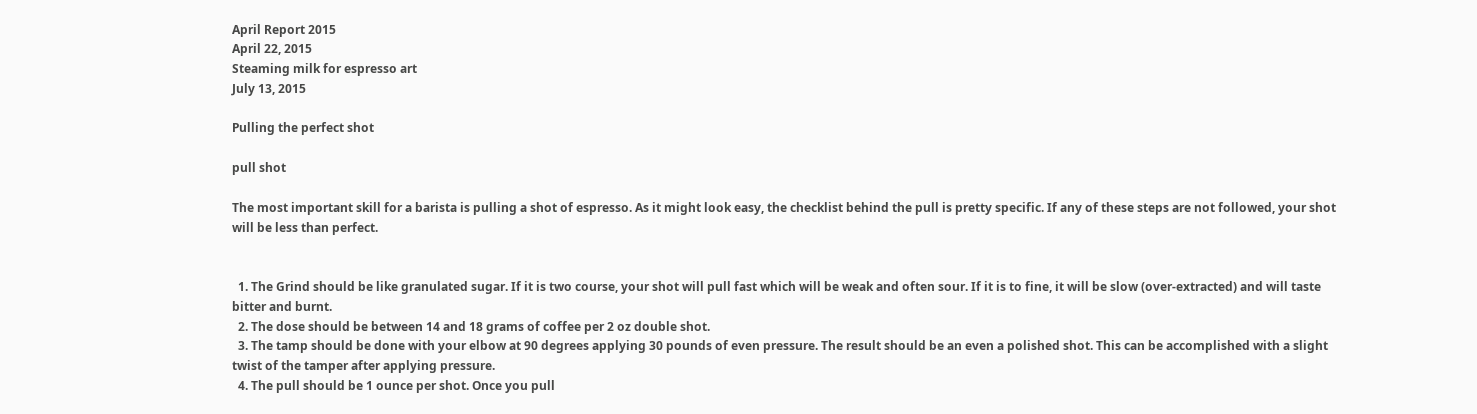April Report 2015
April 22, 2015
Steaming milk for espresso art
July 13, 2015

Pulling the perfect shot

pull shot

The most important skill for a barista is pulling a shot of espresso. As it might look easy, the checklist behind the pull is pretty specific. If any of these steps are not followed, your shot will be less than perfect.


  1. The Grind should be like granulated sugar. If it is two course, your shot will pull fast which will be weak and often sour. If it is to fine, it will be slow (over-extracted) and will taste bitter and burnt.
  2. The dose should be between 14 and 18 grams of coffee per 2 oz double shot.
  3. The tamp should be done with your elbow at 90 degrees applying 30 pounds of even pressure. The result should be an even a polished shot. This can be accomplished with a slight twist of the tamper after applying pressure.
  4. The pull should be 1 ounce per shot. Once you pull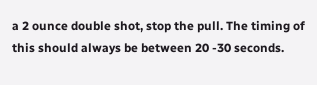a 2 ounce double shot, stop the pull. The timing of this should always be between 20 -30 seconds.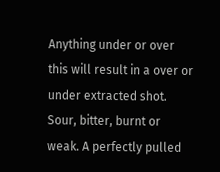Anything under or over this will result in a over or under extracted shot. Sour, bitter, burnt or weak. A perfectly pulled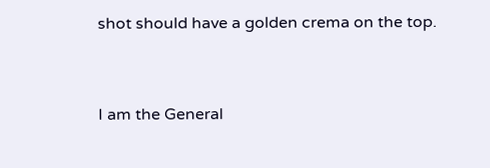shot should have a golden crema on the top.


I am the General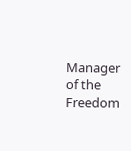Manager of the Freedom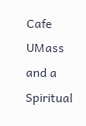Cafe UMass and a Spiritual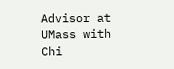Advisor at UMass with Chi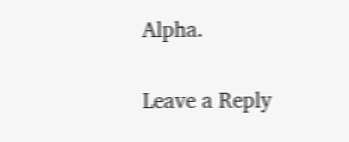Alpha.

Leave a Reply